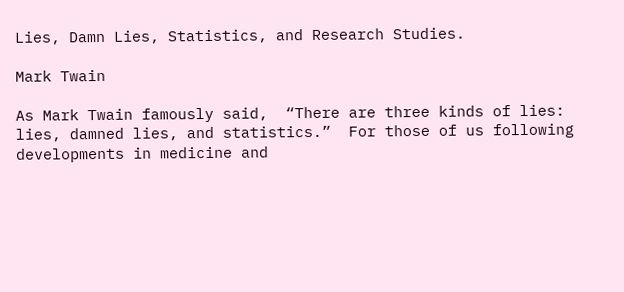Lies, Damn Lies, Statistics, and Research Studies.

Mark Twain

As Mark Twain famously said,  “There are three kinds of lies: lies, damned lies, and statistics.”  For those of us following developments in medicine and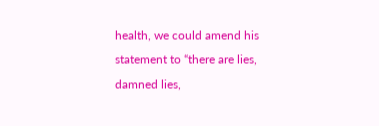health, we could amend his statement to “there are lies, damned lies,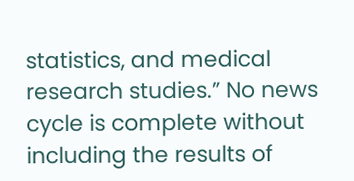statistics, and medical research studies.” No news cycle is complete without including the results of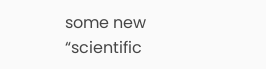some new “scientific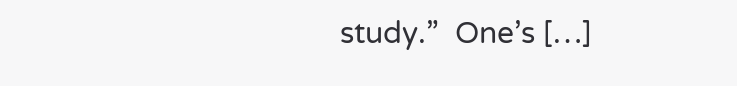study.”  One’s […]